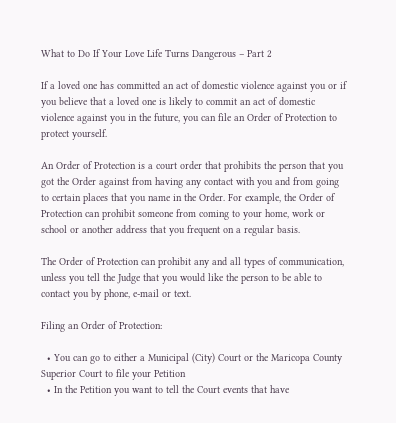What to Do If Your Love Life Turns Dangerous – Part 2

If a loved one has committed an act of domestic violence against you or if you believe that a loved one is likely to commit an act of domestic violence against you in the future, you can file an Order of Protection to protect yourself.

An Order of Protection is a court order that prohibits the person that you got the Order against from having any contact with you and from going to certain places that you name in the Order. For example, the Order of Protection can prohibit someone from coming to your home, work or school or another address that you frequent on a regular basis.

The Order of Protection can prohibit any and all types of communication, unless you tell the Judge that you would like the person to be able to contact you by phone, e-mail or text.

Filing an Order of Protection:

  • You can go to either a Municipal (City) Court or the Maricopa County Superior Court to file your Petition
  • In the Petition you want to tell the Court events that have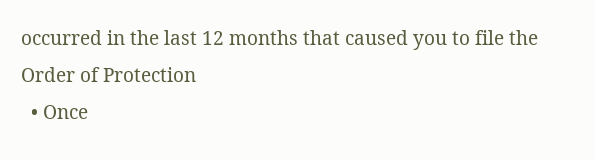occurred in the last 12 months that caused you to file the Order of Protection
  • Once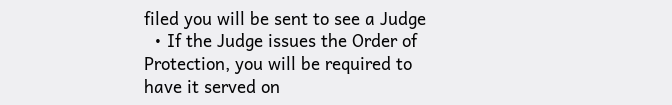filed you will be sent to see a Judge
  • If the Judge issues the Order of Protection, you will be required to have it served on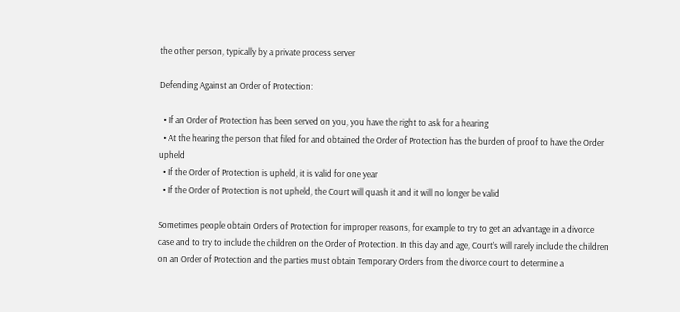the other person, typically by a private process server

Defending Against an Order of Protection:

  • If an Order of Protection has been served on you, you have the right to ask for a hearing
  • At the hearing the person that filed for and obtained the Order of Protection has the burden of proof to have the Order upheld
  • If the Order of Protection is upheld, it is valid for one year
  • If the Order of Protection is not upheld, the Court will quash it and it will no longer be valid

Sometimes people obtain Orders of Protection for improper reasons, for example to try to get an advantage in a divorce case and to try to include the children on the Order of Protection. In this day and age, Court’s will rarely include the children on an Order of Protection and the parties must obtain Temporary Orders from the divorce court to determine a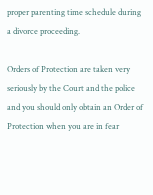proper parenting time schedule during a divorce proceeding.

Orders of Protection are taken very seriously by the Court and the police and you should only obtain an Order of Protection when you are in fear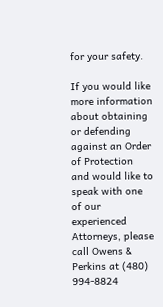for your safety.

If you would like more information about obtaining or defending against an Order of Protection and would like to speak with one of our experienced Attorneys, please call Owens & Perkins at (480) 994-8824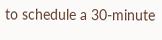to schedule a 30-minute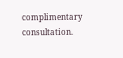complimentary consultation.